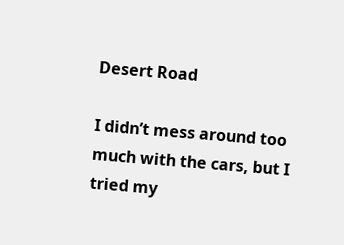Desert Road

I didn’t mess around too much with the cars, but I tried my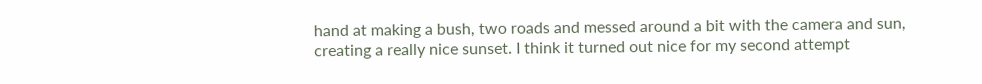hand at making a bush, two roads and messed around a bit with the camera and sun, creating a really nice sunset. I think it turned out nice for my second attempt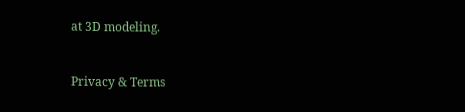at 3D modeling.


Privacy & Terms